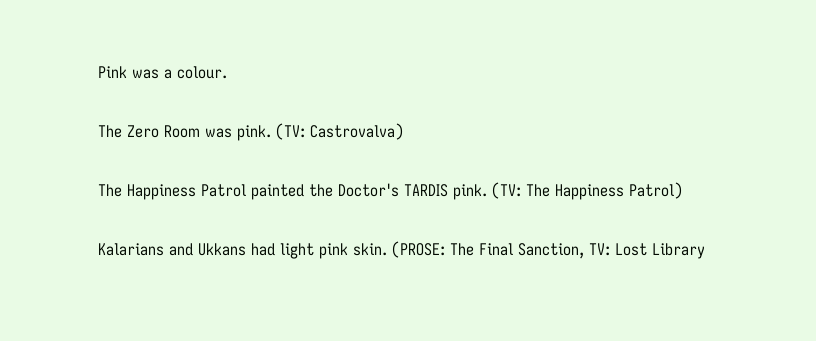Pink was a colour.

The Zero Room was pink. (TV: Castrovalva)

The Happiness Patrol painted the Doctor's TARDIS pink. (TV: The Happiness Patrol)

Kalarians and Ukkans had light pink skin. (PROSE: The Final Sanction, TV: Lost Library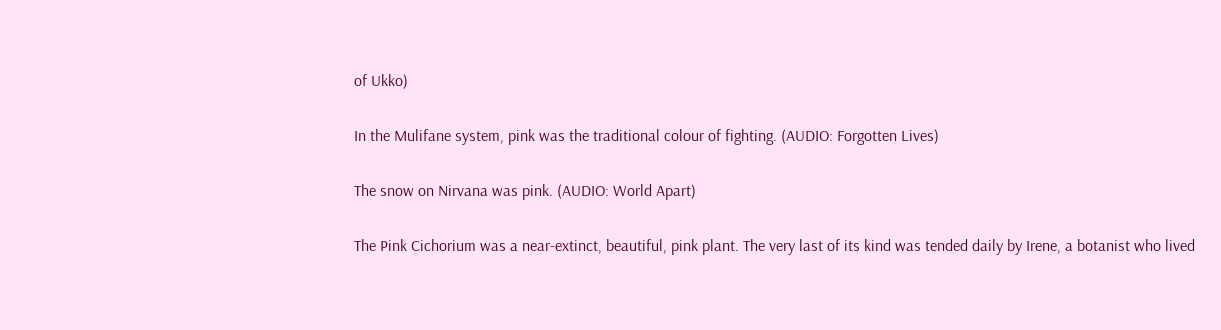of Ukko)

In the Mulifane system, pink was the traditional colour of fighting. (AUDIO: Forgotten Lives)

The snow on Nirvana was pink. (AUDIO: World Apart)

The Pink Cichorium was a near-extinct, beautiful, pink plant. The very last of its kind was tended daily by Irene, a botanist who lived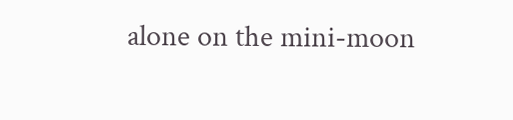alone on the mini-moon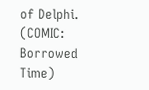of Delphi. (COMIC: Borrowed Time)